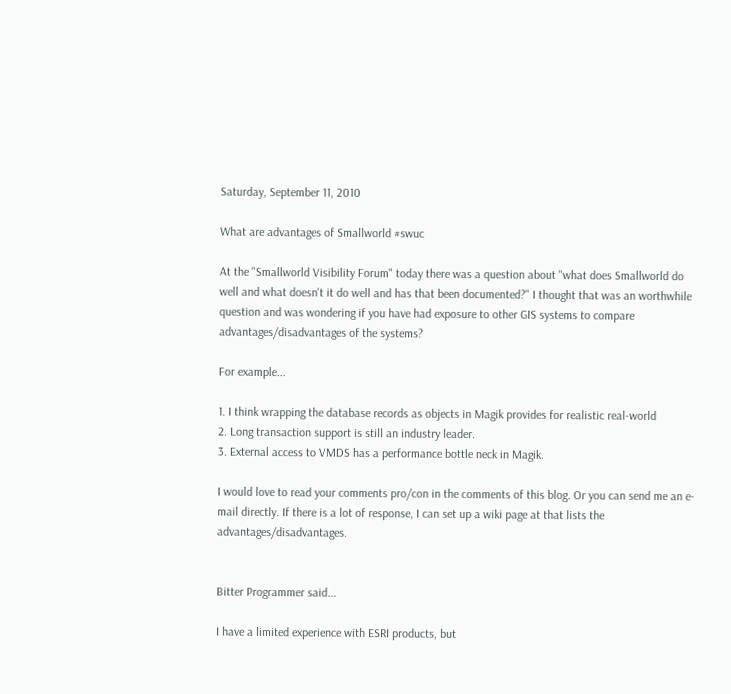Saturday, September 11, 2010

What are advantages of Smallworld #swuc

At the "Smallworld Visibility Forum" today there was a question about "what does Smallworld do well and what doesn't it do well and has that been documented?" I thought that was an worthwhile question and was wondering if you have had exposure to other GIS systems to compare advantages/disadvantages of the systems?

For example...

1. I think wrapping the database records as objects in Magik provides for realistic real-world
2. Long transaction support is still an industry leader.
3. External access to VMDS has a performance bottle neck in Magik.

I would love to read your comments pro/con in the comments of this blog. Or you can send me an e-mail directly. If there is a lot of response, I can set up a wiki page at that lists the advantages/disadvantages.


Bitter Programmer said...

I have a limited experience with ESRI products, but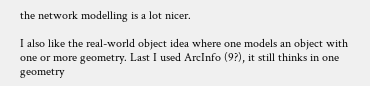the network modelling is a lot nicer.

I also like the real-world object idea where one models an object with one or more geometry. Last I used ArcInfo (9?), it still thinks in one geometry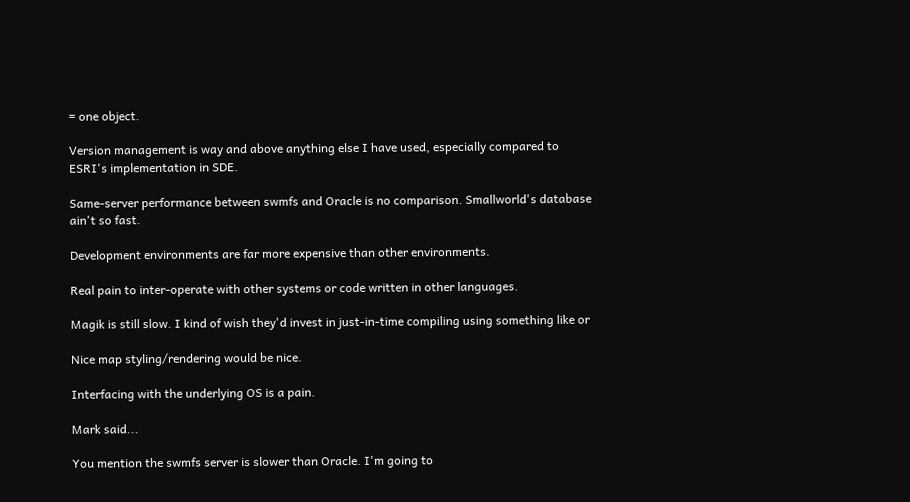= one object.

Version management is way and above anything else I have used, especially compared to ESRI's implementation in SDE.

Same-server performance between swmfs and Oracle is no comparison. Smallworld's database ain't so fast.

Development environments are far more expensive than other environments.

Real pain to inter-operate with other systems or code written in other languages.

Magik is still slow. I kind of wish they'd invest in just-in-time compiling using something like or

Nice map styling/rendering would be nice.

Interfacing with the underlying OS is a pain.

Mark said...

You mention the swmfs server is slower than Oracle. I'm going to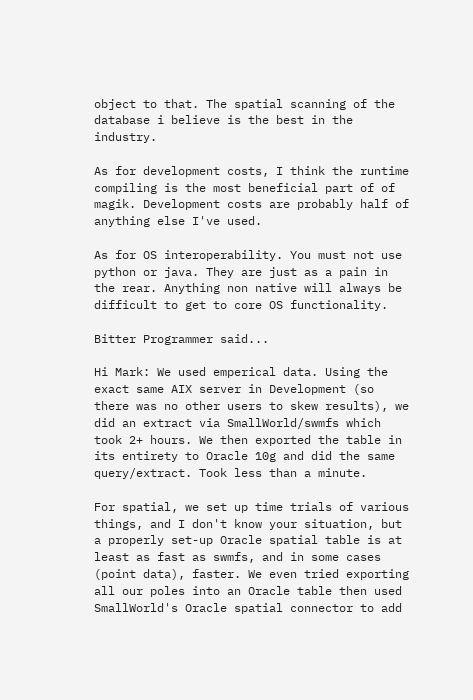object to that. The spatial scanning of the database i believe is the best in the industry.

As for development costs, I think the runtime compiling is the most beneficial part of of magik. Development costs are probably half of anything else I've used.

As for OS interoperability. You must not use python or java. They are just as a pain in the rear. Anything non native will always be difficult to get to core OS functionality.

Bitter Programmer said...

Hi Mark: We used emperical data. Using the exact same AIX server in Development (so there was no other users to skew results), we did an extract via SmallWorld/swmfs which took 2+ hours. We then exported the table in its entirety to Oracle 10g and did the same query/extract. Took less than a minute.

For spatial, we set up time trials of various things, and I don't know your situation, but a properly set-up Oracle spatial table is at least as fast as swmfs, and in some cases (point data), faster. We even tried exporting all our poles into an Oracle table then used SmallWorld's Oracle spatial connector to add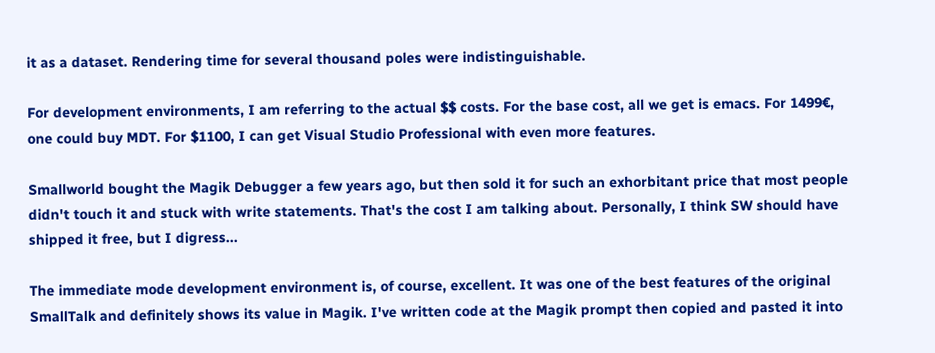it as a dataset. Rendering time for several thousand poles were indistinguishable.

For development environments, I am referring to the actual $$ costs. For the base cost, all we get is emacs. For 1499€, one could buy MDT. For $1100, I can get Visual Studio Professional with even more features.

Smallworld bought the Magik Debugger a few years ago, but then sold it for such an exhorbitant price that most people didn't touch it and stuck with write statements. That's the cost I am talking about. Personally, I think SW should have shipped it free, but I digress...

The immediate mode development environment is, of course, excellent. It was one of the best features of the original SmallTalk and definitely shows its value in Magik. I've written code at the Magik prompt then copied and pasted it into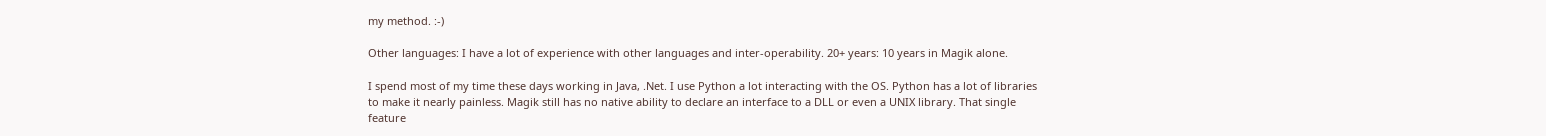my method. :-)

Other languages: I have a lot of experience with other languages and inter-operability. 20+ years: 10 years in Magik alone.

I spend most of my time these days working in Java, .Net. I use Python a lot interacting with the OS. Python has a lot of libraries to make it nearly painless. Magik still has no native ability to declare an interface to a DLL or even a UNIX library. That single feature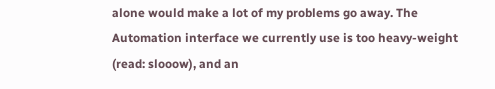alone would make a lot of my problems go away. The Automation interface we currently use is too heavy-weight (read: slooow), and an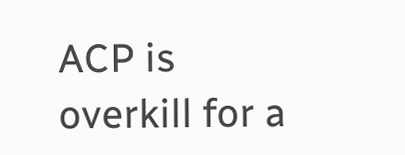ACP is overkill for a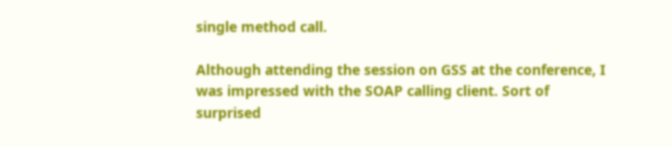single method call.

Although attending the session on GSS at the conference, I was impressed with the SOAP calling client. Sort of surprised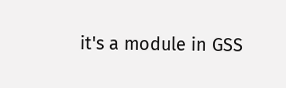it's a module in GSS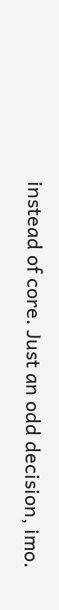instead of core. Just an odd decision, imo.